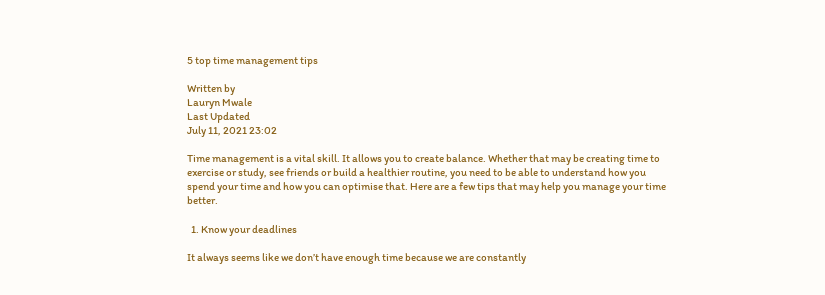5 top time management tips

Written by
Lauryn Mwale
Last Updated
July 11, 2021 23:02

Time management is a vital skill. It allows you to create balance. Whether that may be creating time to exercise or study, see friends or build a healthier routine, you need to be able to understand how you spend your time and how you can optimise that. Here are a few tips that may help you manage your time better.

  1. Know your deadlines

It always seems like we don’t have enough time because we are constantly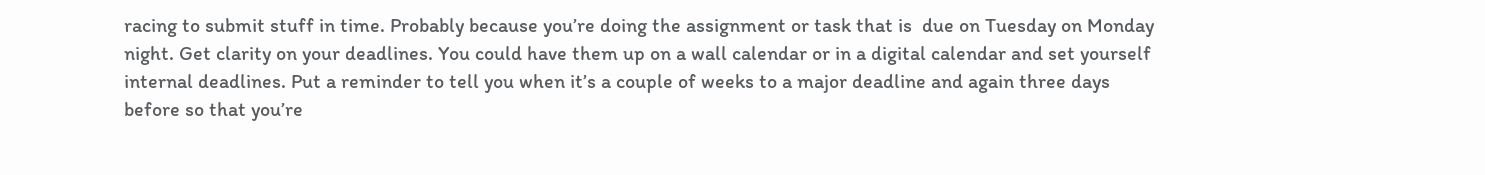racing to submit stuff in time. Probably because you’re doing the assignment or task that is  due on Tuesday on Monday night. Get clarity on your deadlines. You could have them up on a wall calendar or in a digital calendar and set yourself internal deadlines. Put a reminder to tell you when it’s a couple of weeks to a major deadline and again three days before so that you’re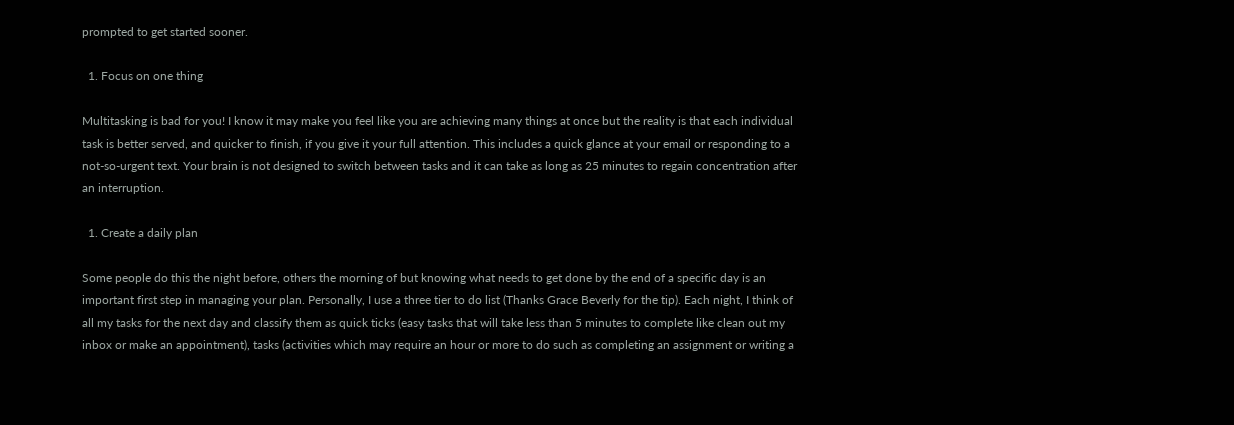prompted to get started sooner.

  1. Focus on one thing

Multitasking is bad for you! I know it may make you feel like you are achieving many things at once but the reality is that each individual task is better served, and quicker to finish, if you give it your full attention. This includes a quick glance at your email or responding to a not-so-urgent text. Your brain is not designed to switch between tasks and it can take as long as 25 minutes to regain concentration after an interruption.

  1. Create a daily plan

Some people do this the night before, others the morning of but knowing what needs to get done by the end of a specific day is an important first step in managing your plan. Personally, I use a three tier to do list (Thanks Grace Beverly for the tip). Each night, I think of all my tasks for the next day and classify them as quick ticks (easy tasks that will take less than 5 minutes to complete like clean out my inbox or make an appointment), tasks (activities which may require an hour or more to do such as completing an assignment or writing a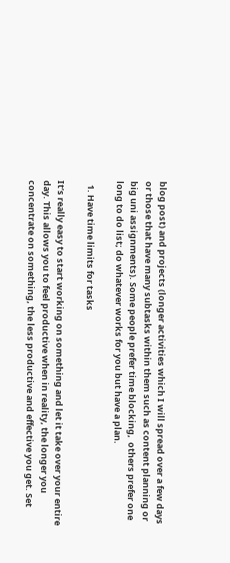blog post) and projects (longer activities which I will spread over a few days or those that have many subtasks within them such as content planning or big uni assignments). Some people prefer time blocking,  others prefer one long to do list; do whatever works for you but have a plan.

  1. Have time limits for tasks

It’s really easy to start working on something and let it take over your entire day. This allows you to feel productive when in reality, the longer you concentrate on something, the less productive and effective you get. Set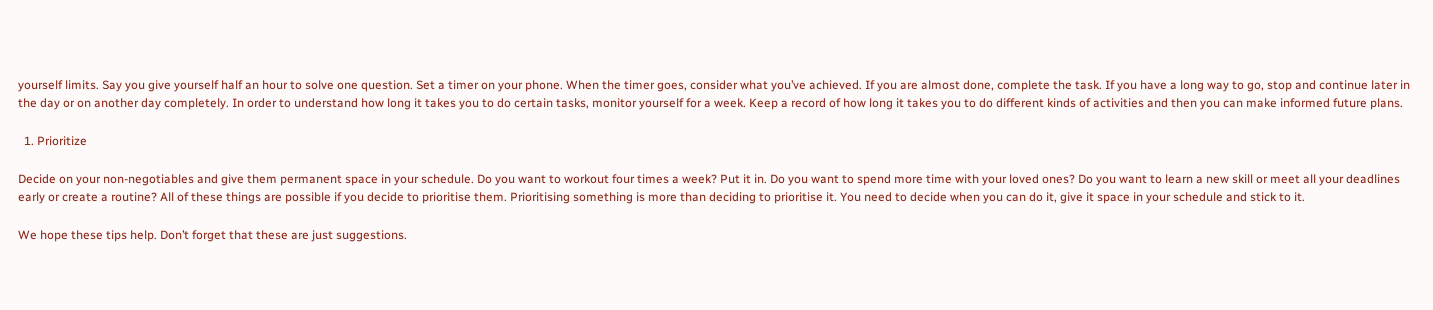yourself limits. Say you give yourself half an hour to solve one question. Set a timer on your phone. When the timer goes, consider what you’ve achieved. If you are almost done, complete the task. If you have a long way to go, stop and continue later in the day or on another day completely. In order to understand how long it takes you to do certain tasks, monitor yourself for a week. Keep a record of how long it takes you to do different kinds of activities and then you can make informed future plans.

  1. Prioritize

Decide on your non-negotiables and give them permanent space in your schedule. Do you want to workout four times a week? Put it in. Do you want to spend more time with your loved ones? Do you want to learn a new skill or meet all your deadlines early or create a routine? All of these things are possible if you decide to prioritise them. Prioritising something is more than deciding to prioritise it. You need to decide when you can do it, give it space in your schedule and stick to it.

We hope these tips help. Don’t forget that these are just suggestions.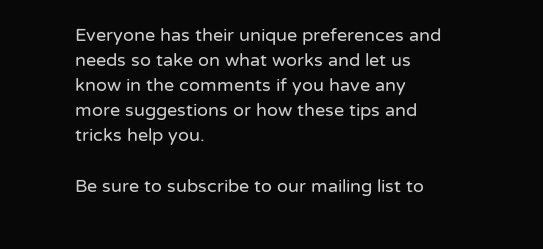Everyone has their unique preferences and needs so take on what works and let us know in the comments if you have any more suggestions or how these tips and tricks help you.

Be sure to subscribe to our mailing list to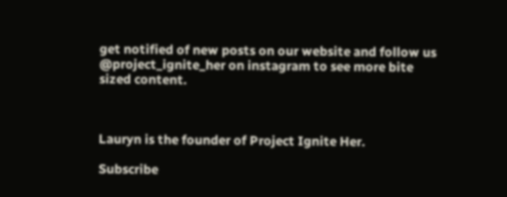get notified of new posts on our website and follow us @project_ignite_her on instagram to see more bite sized content.



Lauryn is the founder of Project Ignite Her.

Subscribe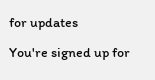for updates

You're signed up for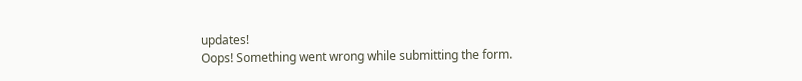updates!
Oops! Something went wrong while submitting the form.